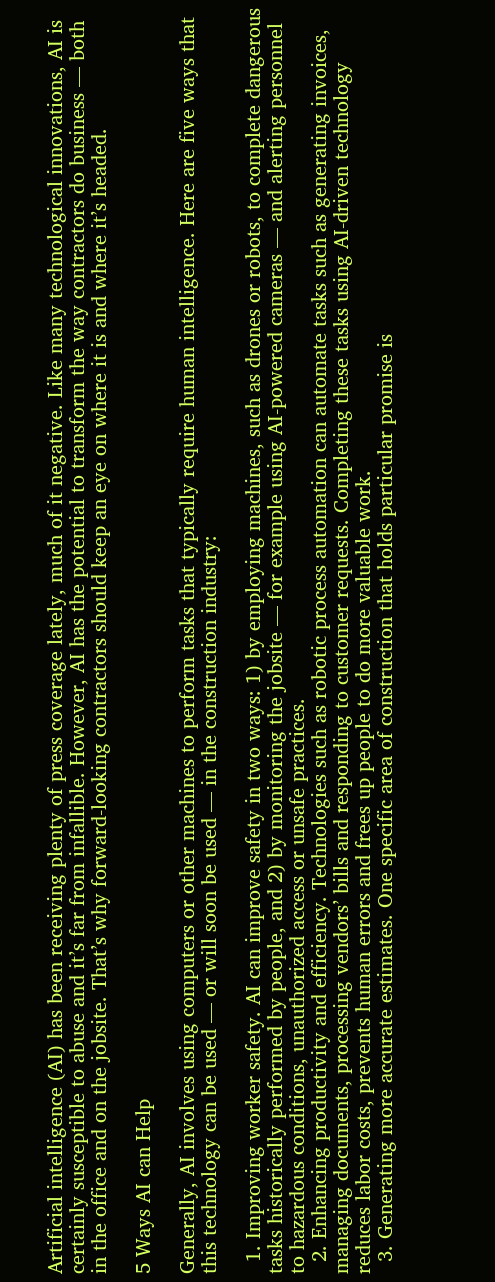Artificial intelligence (AI) has been receiving plenty of press coverage lately, much of it negative. Like many technological innovations, AI is certainly susceptible to abuse and it’s far from infallible. However, AI has the potential to transform the way contractors do business — both in the office and on the jobsite. That’s why forward-looking contractors should keep an eye on where it is and where it’s headed.

5 Ways AI can Help

Generally, AI involves using computers or other machines to perform tasks that typically require human intelligence. Here are five ways that this technology can be used — or will soon be used — in the construction industry:

  1. Improving worker safety. AI can improve safety in two ways: 1) by employing machines, such as drones or robots, to complete dangerous tasks historically performed by people, and 2) by monitoring the jobsite — for example using AI-powered cameras — and alerting personnel to hazardous conditions, unauthorized access or unsafe practices.
  2. Enhancing productivity and efficiency. Technologies such as robotic process automation can automate tasks such as generating invoices, managing documents, processing vendors’ bills and responding to customer requests. Completing these tasks using AI-driven technology reduces labor costs, prevents human errors and frees up people to do more valuable work.
  3. Generating more accurate estimates. One specific area of construction that holds particular promise is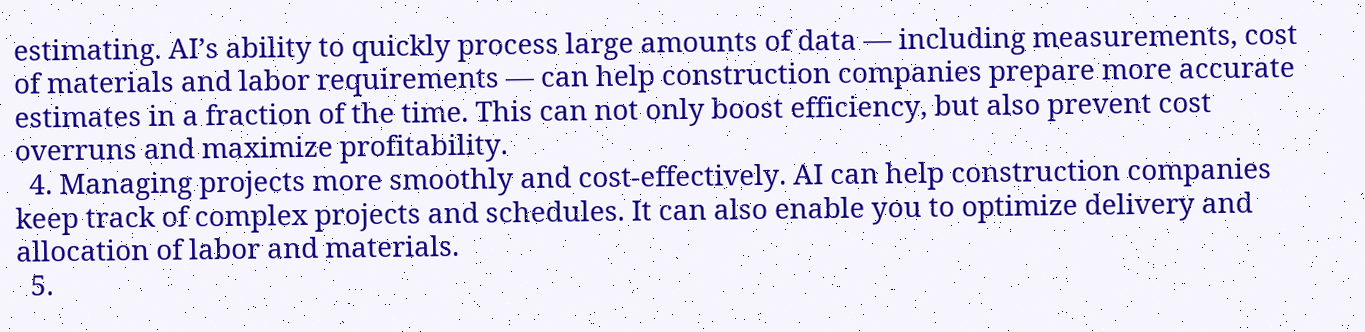estimating. AI’s ability to quickly process large amounts of data — including measurements, cost of materials and labor requirements — can help construction companies prepare more accurate estimates in a fraction of the time. This can not only boost efficiency, but also prevent cost overruns and maximize profitability.
  4. Managing projects more smoothly and cost-effectively. AI can help construction companies keep track of complex projects and schedules. It can also enable you to optimize delivery and allocation of labor and materials.
  5.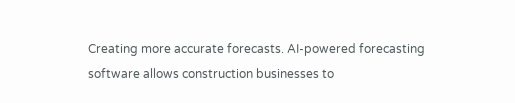Creating more accurate forecasts. AI-powered forecasting software allows construction businesses to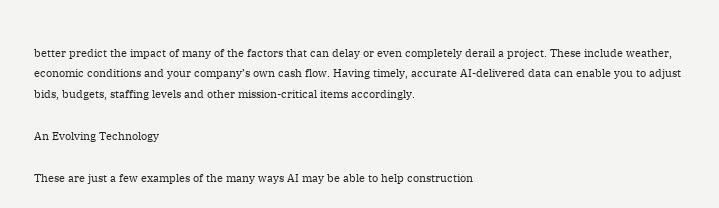better predict the impact of many of the factors that can delay or even completely derail a project. These include weather, economic conditions and your company’s own cash flow. Having timely, accurate AI-delivered data can enable you to adjust bids, budgets, staffing levels and other mission-critical items accordingly.

An Evolving Technology

These are just a few examples of the many ways AI may be able to help construction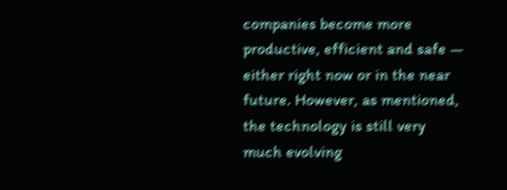companies become more productive, efficient and safe — either right now or in the near future. However, as mentioned, the technology is still very much evolving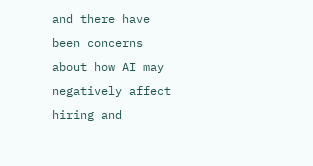and there have been concerns about how AI may negatively affect hiring and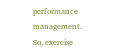performance management. So, exercise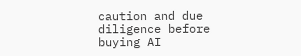caution and due diligence before buying AI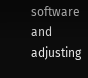software and adjusting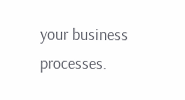your business processes.